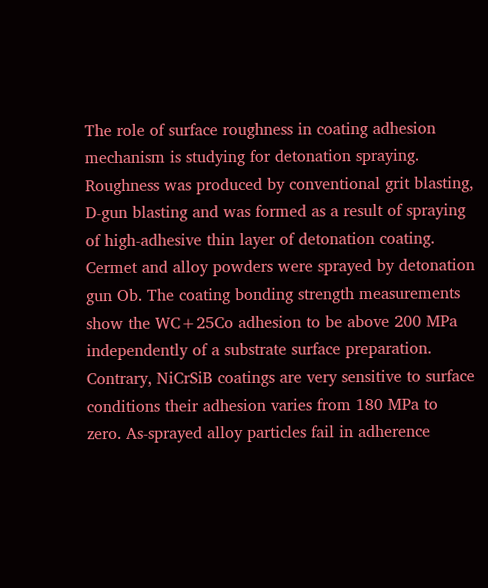The role of surface roughness in coating adhesion mechanism is studying for detonation spraying. Roughness was produced by conventional grit blasting, D-gun blasting and was formed as a result of spraying of high-adhesive thin layer of detonation coating. Cermet and alloy powders were sprayed by detonation gun Ob. The coating bonding strength measurements show the WC+25Co adhesion to be above 200 MPa independently of a substrate surface preparation. Contrary, NiCrSiB coatings are very sensitive to surface conditions their adhesion varies from 180 MPa to zero. As-sprayed alloy particles fail in adherence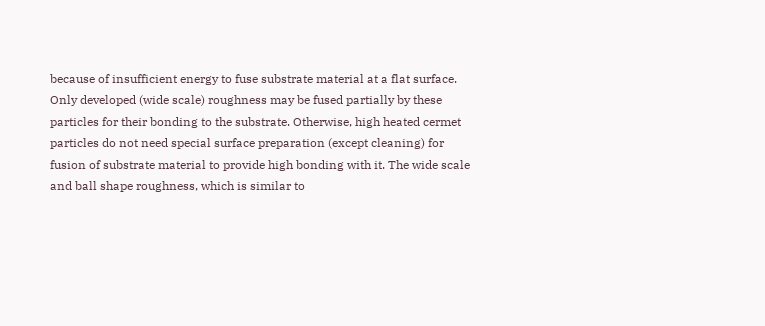because of insufficient energy to fuse substrate material at a flat surface. Only developed (wide scale) roughness may be fused partially by these particles for their bonding to the substrate. Otherwise, high heated cermet particles do not need special surface preparation (except cleaning) for fusion of substrate material to provide high bonding with it. The wide scale and ball shape roughness, which is similar to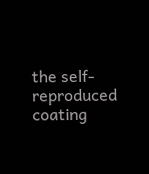the self-reproduced coating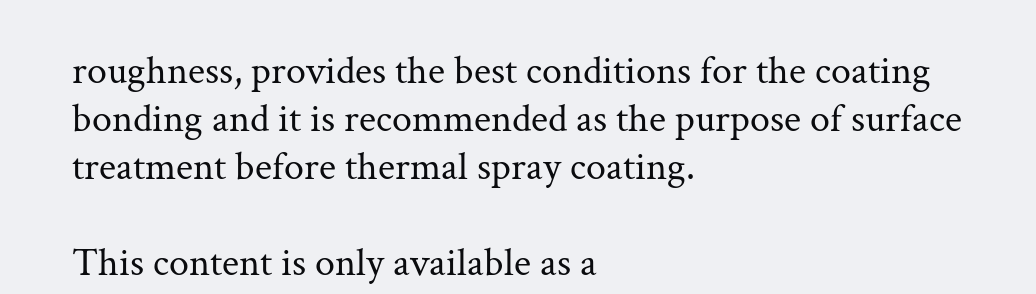roughness, provides the best conditions for the coating bonding and it is recommended as the purpose of surface treatment before thermal spray coating.

This content is only available as a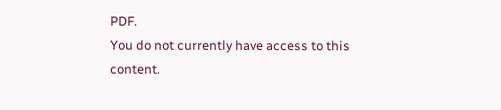PDF.
You do not currently have access to this content.